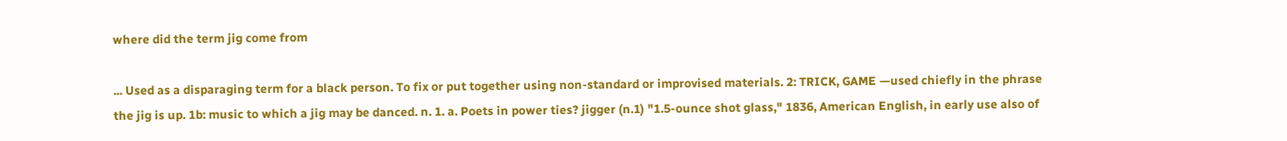where did the term jig come from

... Used as a disparaging term for a black person. To fix or put together using non-standard or improvised materials. 2: TRICK, GAME —used chiefly in the phrase the jig is up. 1b: music to which a jig may be danced. n. 1. a. Poets in power ties? jigger (n.1) "1.5-ounce shot glass," 1836, American English, in early use also of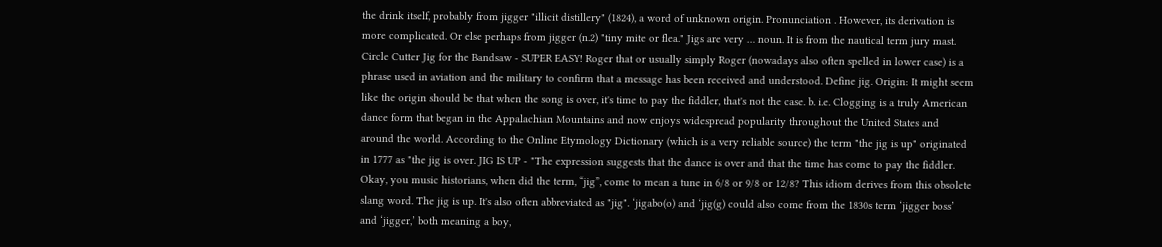the drink itself, probably from jigger "illicit distillery" (1824), a word of unknown origin. Pronunciation . However, its derivation is more complicated. Or else perhaps from jigger (n.2) "tiny mite or flea." Jigs are very … noun. It is from the nautical term jury mast. Circle Cutter Jig for the Bandsaw - SUPER EASY! Roger that or usually simply Roger (nowadays also often spelled in lower case) is a phrase used in aviation and the military to confirm that a message has been received and understood. Define jig. Origin: It might seem like the origin should be that when the song is over, it's time to pay the fiddler, that's not the case. b. i.e. Clogging is a truly American dance form that began in the Appalachian Mountains and now enjoys widespread popularity throughout the United States and around the world. According to the Online Etymology Dictionary (which is a very reliable source) the term "the jig is up" originated in 1777 as "the jig is over. JIG IS UP - "The expression suggests that the dance is over and that the time has come to pay the fiddler. Okay, you music historians, when did the term, “jig”, come to mean a tune in 6/8 or 9/8 or 12/8? This idiom derives from this obsolete slang word. The jig is up. It's also often abbreviated as "jig". ‘jigabo(o) and ‘jig(g) could also come from the 1830s term ‘jigger boss’ and ‘jigger,’ both meaning a boy,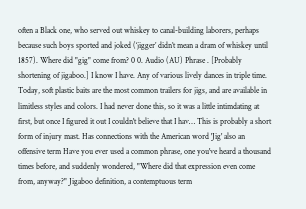often a Black one, who served out whiskey to canal-building laborers, perhaps because such boys sported and joked (‘jigger’ didn’t mean a dram of whiskey until 1857). Where did "gig" come from? 0 0. Audio (AU) Phrase . [Probably shortening of jigaboo.] I know I have. Any of various lively dances in triple time. Today, soft plastic baits are the most common trailers for jigs, and are available in limitless styles and colors. I had never done this, so it was a little intimdating at first, but once I figured it out I couldn't believe that I hav… This is probably a short form of injury mast. Has connections with the American word 'Jig' also an offensive term Have you ever used a common phrase, one you've heard a thousand times before, and suddenly wondered, "Where did that expression even come from, anyway?" Jigaboo definition, a contemptuous term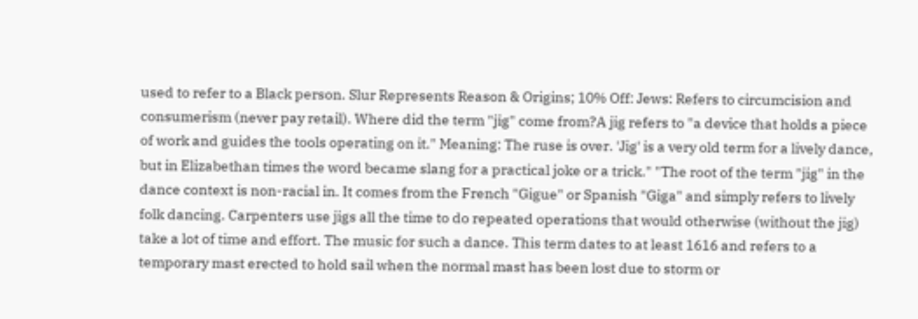used to refer to a Black person. Slur Represents Reason & Origins; 10% Off: Jews: Refers to circumcision and consumerism (never pay retail). Where did the term "jig" come from?A jig refers to "a device that holds a piece of work and guides the tools operating on it." Meaning: The ruse is over. 'Jig' is a very old term for a lively dance, but in Elizabethan times the word became slang for a practical joke or a trick." "The root of the term "jig" in the dance context is non-racial in. It comes from the French "Gigue" or Spanish "Giga" and simply refers to lively folk dancing. Carpenters use jigs all the time to do repeated operations that would otherwise (without the jig) take a lot of time and effort. The music for such a dance. This term dates to at least 1616 and refers to a temporary mast erected to hold sail when the normal mast has been lost due to storm or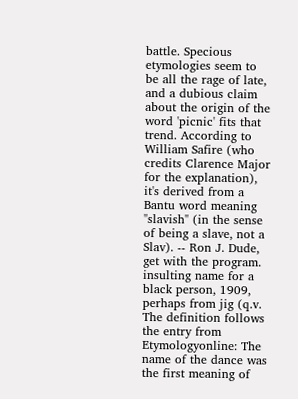battle. Specious etymologies seem to be all the rage of late, and a dubious claim about the origin of the word 'picnic' fits that trend. According to William Safire (who credits Clarence Major for the explanation), it's derived from a Bantu word meaning "slavish" (in the sense of being a slave, not a Slav). -- Ron J. Dude, get with the program. insulting name for a black person, 1909, perhaps from jig (q.v. The definition follows the entry from Etymologyonline: The name of the dance was the first meaning of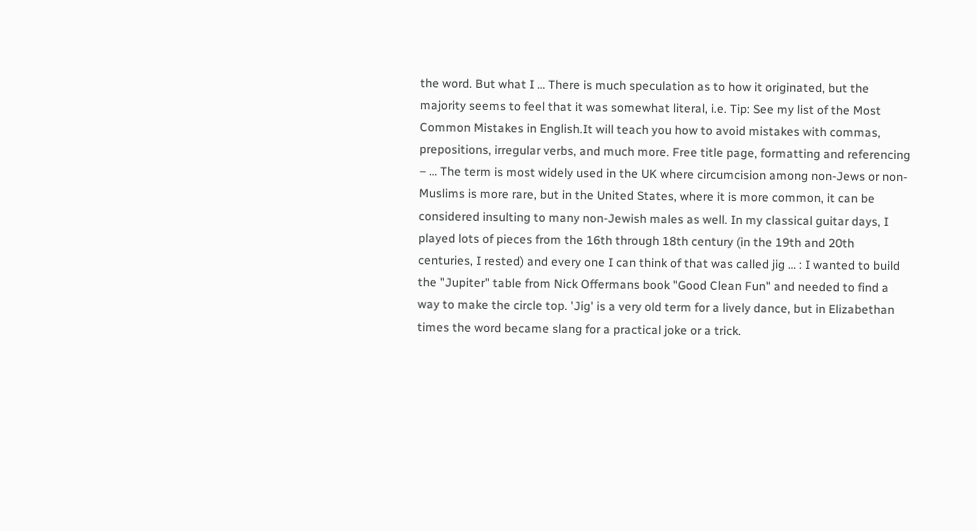the word. But what I … There is much speculation as to how it originated, but the majority seems to feel that it was somewhat literal, i.e. Tip: See my list of the Most Common Mistakes in English.It will teach you how to avoid mistakes with commas, prepositions, irregular verbs, and much more. Free title page, formatting and referencing – … The term is most widely used in the UK where circumcision among non-Jews or non-Muslims is more rare, but in the United States, where it is more common, it can be considered insulting to many non-Jewish males as well. In my classical guitar days, I played lots of pieces from the 16th through 18th century (in the 19th and 20th centuries, I rested) and every one I can think of that was called jig … : I wanted to build the "Jupiter" table from Nick Offermans book "Good Clean Fun" and needed to find a way to make the circle top. 'Jig' is a very old term for a lively dance, but in Elizabethan times the word became slang for a practical joke or a trick.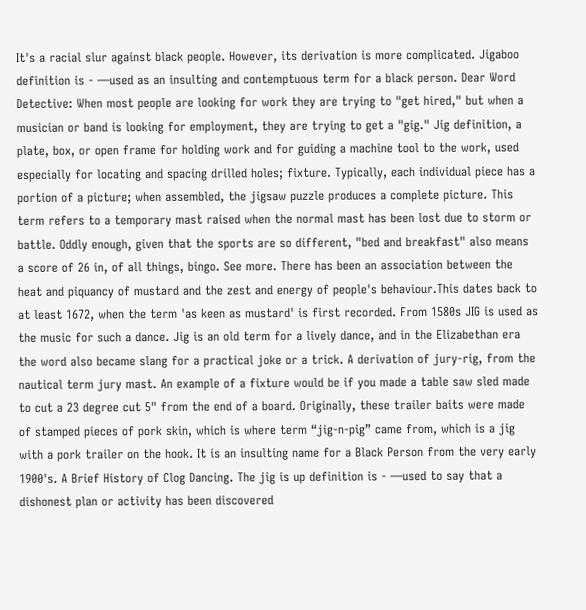It's a racial slur against black people. However, its derivation is more complicated. Jigaboo definition is - —used as an insulting and contemptuous term for a black person. Dear Word Detective: When most people are looking for work they are trying to "get hired," but when a musician or band is looking for employment, they are trying to get a "gig." Jig definition, a plate, box, or open frame for holding work and for guiding a machine tool to the work, used especially for locating and spacing drilled holes; fixture. Typically, each individual piece has a portion of a picture; when assembled, the jigsaw puzzle produces a complete picture. This term refers to a temporary mast raised when the normal mast has been lost due to storm or battle. Oddly enough, given that the sports are so different, "bed and breakfast" also means a score of 26 in, of all things, bingo. See more. There has been an association between the heat and piquancy of mustard and the zest and energy of people's behaviour.This dates back to at least 1672, when the term 'as keen as mustard' is first recorded. From 1580s JIG is used as the music for such a dance. Jig is an old term for a lively dance, and in the Elizabethan era the word also became slang for a practical joke or a trick. A derivation of jury-rig, from the nautical term jury mast. An example of a fixture would be if you made a table saw sled made to cut a 23 degree cut 5" from the end of a board. Originally, these trailer baits were made of stamped pieces of pork skin, which is where term “jig-n-pig” came from, which is a jig with a pork trailer on the hook. It is an insulting name for a Black Person from the very early 1900's. A Brief History of Clog Dancing. The jig is up definition is - —used to say that a dishonest plan or activity has been discovered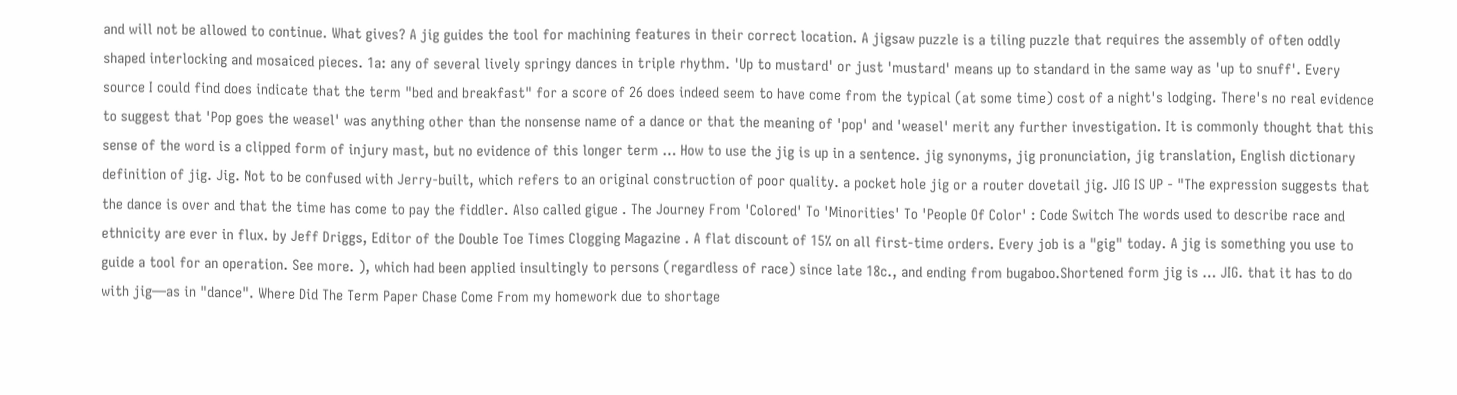and will not be allowed to continue. What gives? A jig guides the tool for machining features in their correct location. A jigsaw puzzle is a tiling puzzle that requires the assembly of often oddly shaped interlocking and mosaiced pieces. 1a: any of several lively springy dances in triple rhythm. 'Up to mustard' or just 'mustard' means up to standard in the same way as 'up to snuff'. Every source I could find does indicate that the term "bed and breakfast" for a score of 26 does indeed seem to have come from the typical (at some time) cost of a night's lodging. There's no real evidence to suggest that 'Pop goes the weasel' was anything other than the nonsense name of a dance or that the meaning of 'pop' and 'weasel' merit any further investigation. It is commonly thought that this sense of the word is a clipped form of injury mast, but no evidence of this longer term … How to use the jig is up in a sentence. jig synonyms, jig pronunciation, jig translation, English dictionary definition of jig. Jig. Not to be confused with Jerry-built, which refers to an original construction of poor quality. a pocket hole jig or a router dovetail jig. JIG IS UP - "The expression suggests that the dance is over and that the time has come to pay the fiddler. Also called gigue . The Journey From 'Colored' To 'Minorities' To 'People Of Color' : Code Switch The words used to describe race and ethnicity are ever in flux. by Jeff Driggs, Editor of the Double Toe Times Clogging Magazine . A flat discount of 15% on all first-time orders. Every job is a "gig" today. A jig is something you use to guide a tool for an operation. See more. ), which had been applied insultingly to persons (regardless of race) since late 18c., and ending from bugaboo.Shortened form jig is … JIG. that it has to do with jig—as in "dance". Where Did The Term Paper Chase Come From my homework due to shortage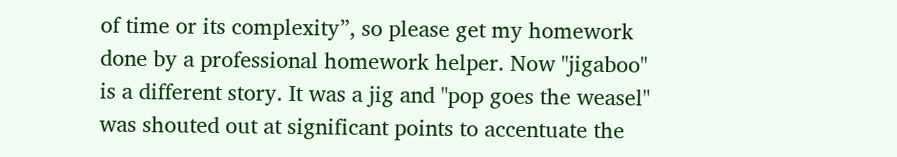of time or its complexity”, so please get my homework done by a professional homework helper. Now "jigaboo" is a different story. It was a jig and "pop goes the weasel" was shouted out at significant points to accentuate the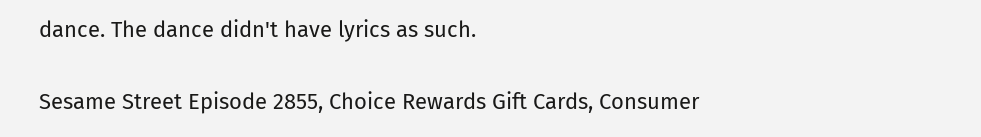dance. The dance didn't have lyrics as such.

Sesame Street Episode 2855, Choice Rewards Gift Cards, Consumer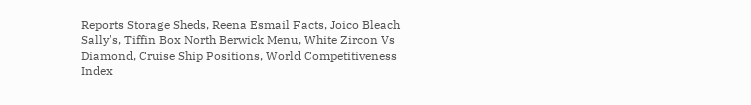Reports Storage Sheds, Reena Esmail Facts, Joico Bleach Sally's, Tiffin Box North Berwick Menu, White Zircon Vs Diamond, Cruise Ship Positions, World Competitiveness Index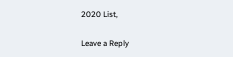2020 List,

Leave a Reply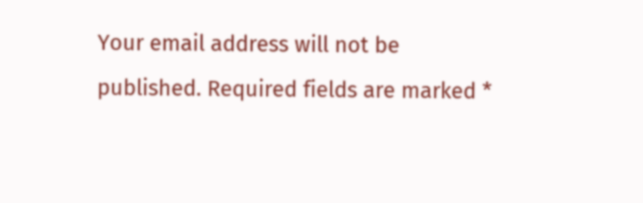Your email address will not be published. Required fields are marked *